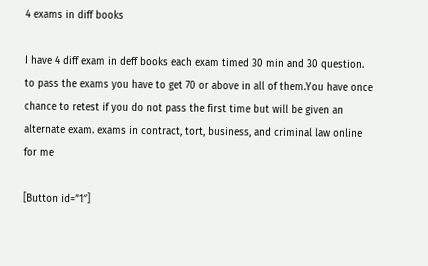4 exams in diff books

I have 4 diff exam in deff books each exam timed 30 min and 30 question. to pass the exams you have to get 70 or above in all of them.You have once chance to retest if you do not pass the first time but will be given an alternate exam. exams in contract, tort, business, and criminal law online for me

[Button id=”1″]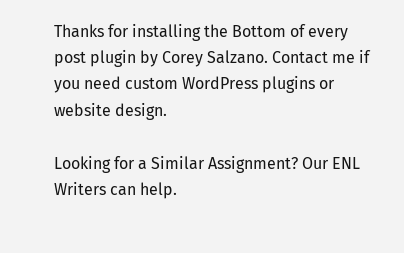Thanks for installing the Bottom of every post plugin by Corey Salzano. Contact me if you need custom WordPress plugins or website design.

Looking for a Similar Assignment? Our ENL Writers can help.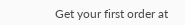Get your first order at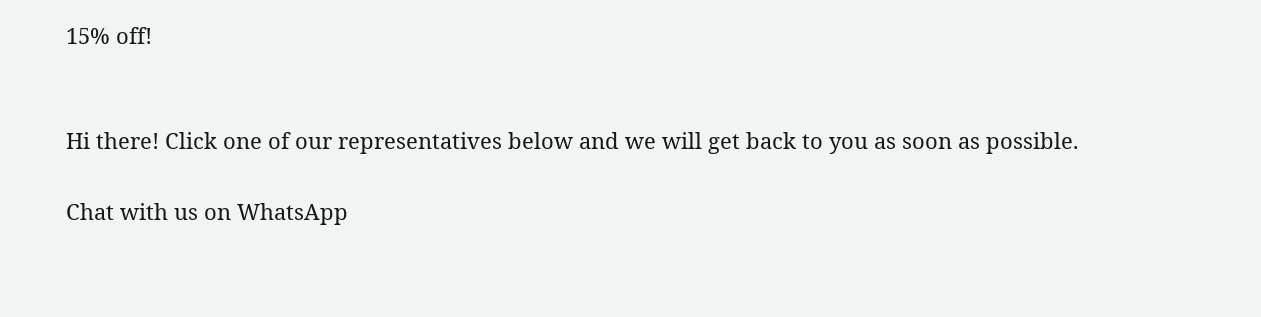15% off!


Hi there! Click one of our representatives below and we will get back to you as soon as possible.

Chat with us on WhatsApp